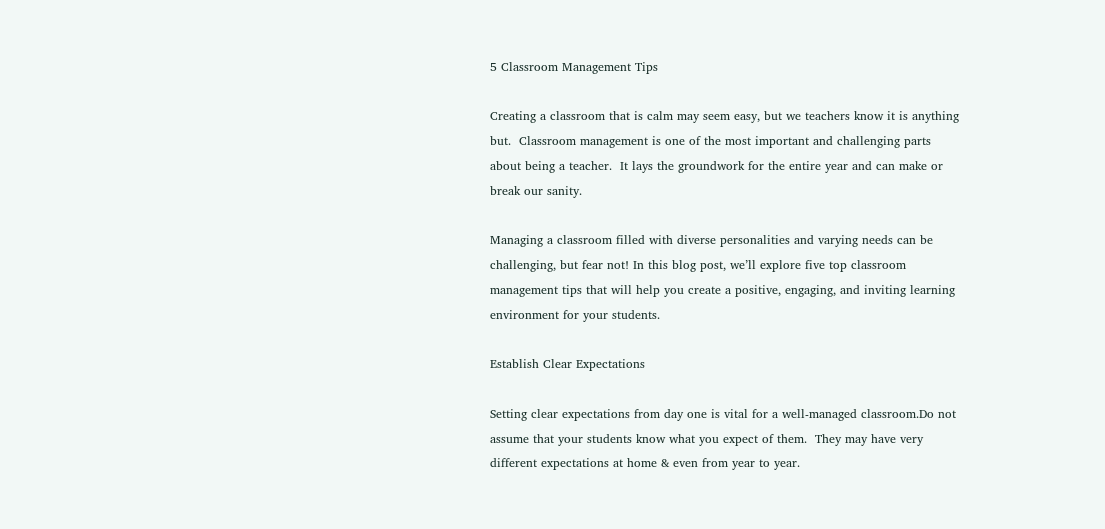5 Classroom Management Tips

Creating a classroom that is calm may seem easy, but we teachers know it is anything but.  Classroom management is one of the most important and challenging parts about being a teacher.  It lays the groundwork for the entire year and can make or break our sanity.

Managing a classroom filled with diverse personalities and varying needs can be challenging, but fear not! In this blog post, we’ll explore five top classroom management tips that will help you create a positive, engaging, and inviting learning environment for your students.

Establish Clear Expectations

Setting clear expectations from day one is vital for a well-managed classroom.Do not assume that your students know what you expect of them.  They may have very different expectations at home & even from year to year.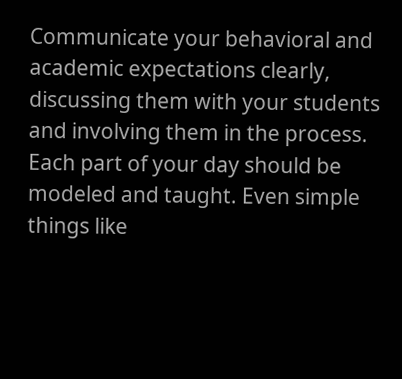Communicate your behavioral and academic expectations clearly, discussing them with your students and involving them in the process. Each part of your day should be modeled and taught. Even simple things like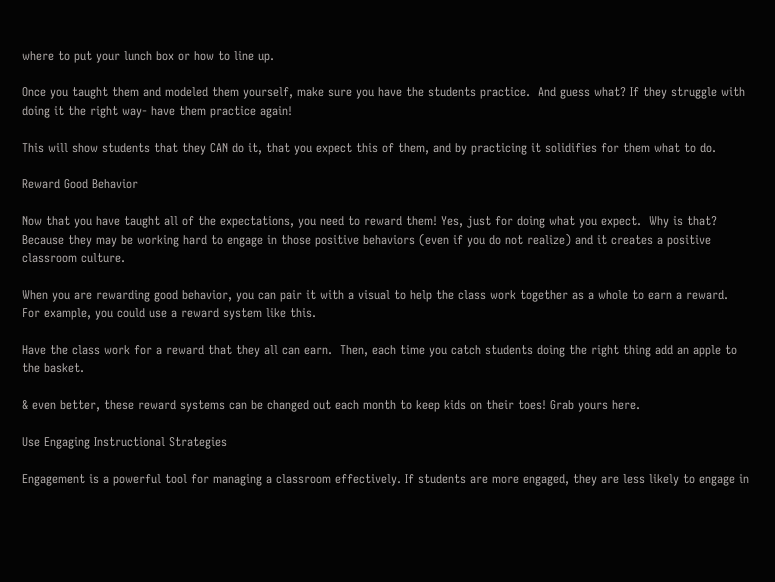where to put your lunch box or how to line up.

Once you taught them and modeled them yourself, make sure you have the students practice.  And guess what? If they struggle with doing it the right way- have them practice again!

This will show students that they CAN do it, that you expect this of them, and by practicing it solidifies for them what to do.

Reward Good Behavior

Now that you have taught all of the expectations, you need to reward them! Yes, just for doing what you expect.  Why is that? Because they may be working hard to engage in those positive behaviors (even if you do not realize) and it creates a positive classroom culture.

When you are rewarding good behavior, you can pair it with a visual to help the class work together as a whole to earn a reward.  For example, you could use a reward system like this.

Have the class work for a reward that they all can earn.  Then, each time you catch students doing the right thing add an apple to the basket.

& even better, these reward systems can be changed out each month to keep kids on their toes! Grab yours here.

Use Engaging Instructional Strategies

Engagement is a powerful tool for managing a classroom effectively. If students are more engaged, they are less likely to engage in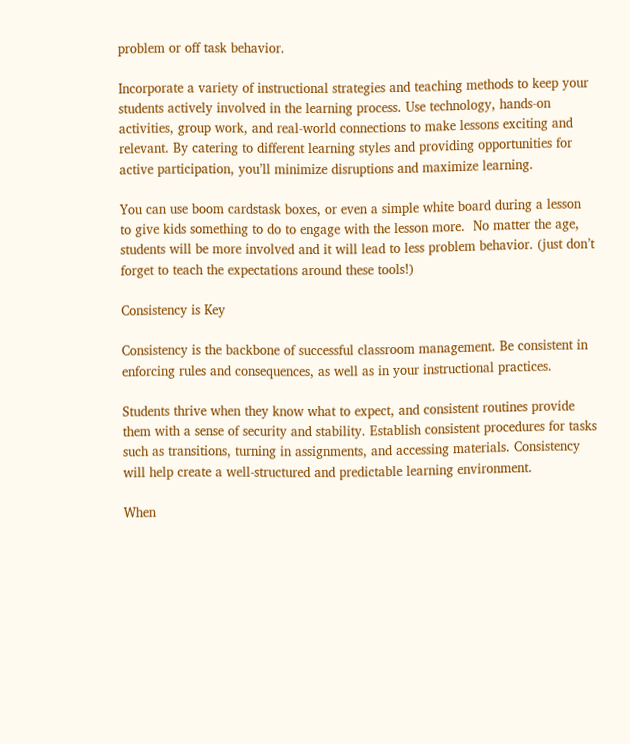problem or off task behavior.

Incorporate a variety of instructional strategies and teaching methods to keep your students actively involved in the learning process. Use technology, hands-on activities, group work, and real-world connections to make lessons exciting and relevant. By catering to different learning styles and providing opportunities for active participation, you’ll minimize disruptions and maximize learning.

You can use boom cardstask boxes, or even a simple white board during a lesson to give kids something to do to engage with the lesson more.  No matter the age, students will be more involved and it will lead to less problem behavior. (just don’t forget to teach the expectations around these tools!)

Consistency is Key

Consistency is the backbone of successful classroom management. Be consistent in enforcing rules and consequences, as well as in your instructional practices.

Students thrive when they know what to expect, and consistent routines provide them with a sense of security and stability. Establish consistent procedures for tasks such as transitions, turning in assignments, and accessing materials. Consistency will help create a well-structured and predictable learning environment.

When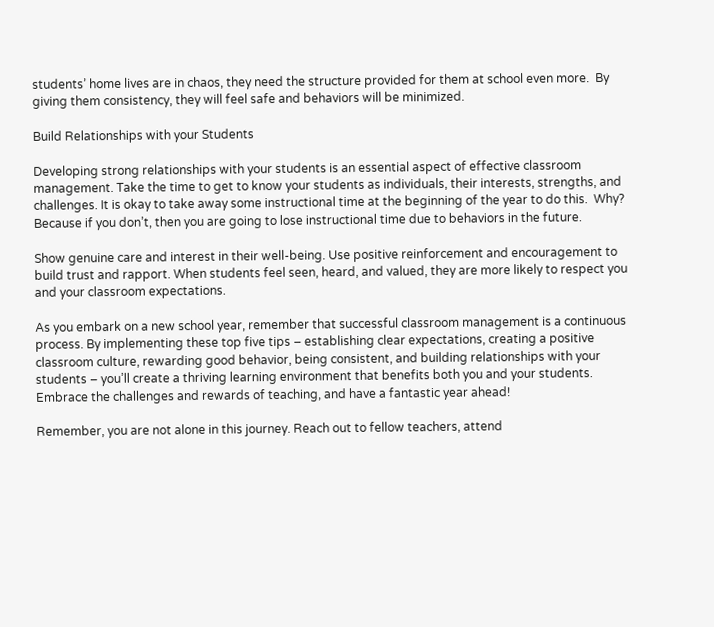students’ home lives are in chaos, they need the structure provided for them at school even more.  By giving them consistency, they will feel safe and behaviors will be minimized.

Build Relationships with your Students

Developing strong relationships with your students is an essential aspect of effective classroom management. Take the time to get to know your students as individuals, their interests, strengths, and challenges. It is okay to take away some instructional time at the beginning of the year to do this.  Why? Because if you don’t, then you are going to lose instructional time due to behaviors in the future.

Show genuine care and interest in their well-being. Use positive reinforcement and encouragement to build trust and rapport. When students feel seen, heard, and valued, they are more likely to respect you and your classroom expectations.

As you embark on a new school year, remember that successful classroom management is a continuous process. By implementing these top five tips – establishing clear expectations, creating a positive classroom culture, rewarding good behavior, being consistent, and building relationships with your students – you’ll create a thriving learning environment that benefits both you and your students. Embrace the challenges and rewards of teaching, and have a fantastic year ahead!

Remember, you are not alone in this journey. Reach out to fellow teachers, attend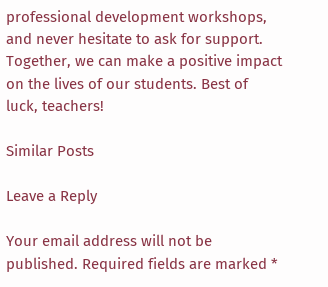professional development workshops, and never hesitate to ask for support. Together, we can make a positive impact on the lives of our students. Best of luck, teachers!

Similar Posts

Leave a Reply

Your email address will not be published. Required fields are marked *